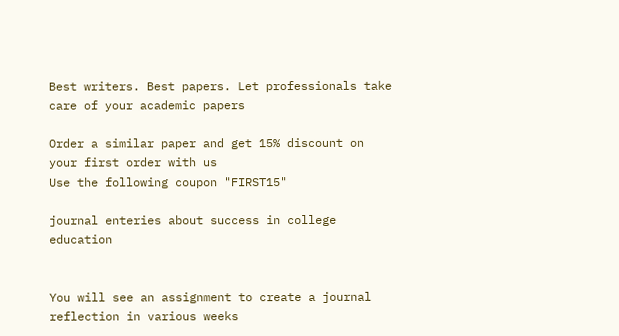Best writers. Best papers. Let professionals take care of your academic papers

Order a similar paper and get 15% discount on your first order with us
Use the following coupon "FIRST15"

journal enteries about success in college education


You will see an assignment to create a journal reflection in various weeks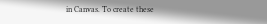in Canvas. To create these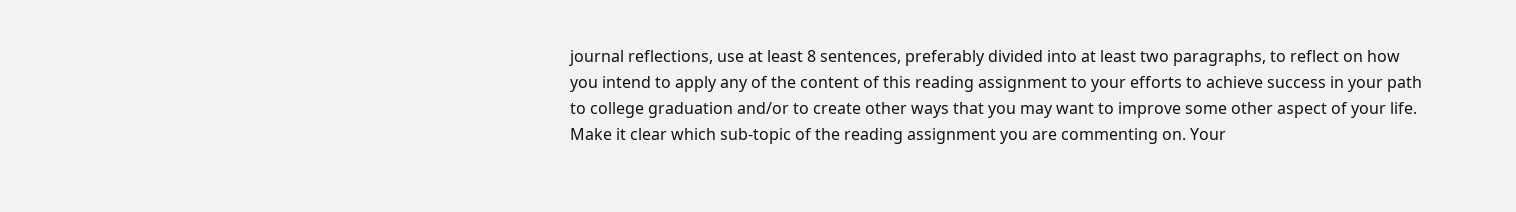journal reflections, use at least 8 sentences, preferably divided into at least two paragraphs, to reflect on how you intend to apply any of the content of this reading assignment to your efforts to achieve success in your path to college graduation and/or to create other ways that you may want to improve some other aspect of your life. Make it clear which sub-topic of the reading assignment you are commenting on. Your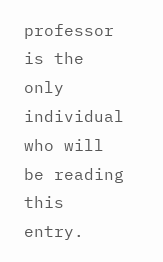professor is the only individual who will be reading this entry.